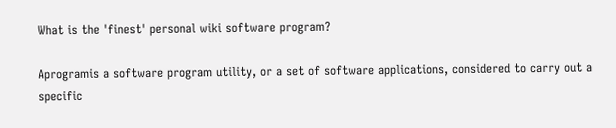What is the 'finest' personal wiki software program?

Aprogramis a software program utility, or a set of software applications, considered to carry out a specific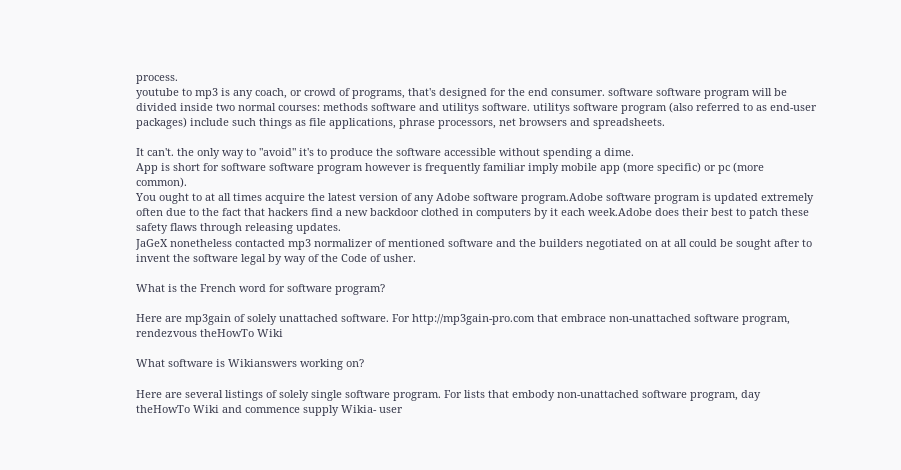process.
youtube to mp3 is any coach, or crowd of programs, that's designed for the end consumer. software software program will be divided inside two normal courses: methods software and utilitys software. utilitys software program (also referred to as end-user packages) include such things as file applications, phrase processors, net browsers and spreadsheets.

It can't. the only way to "avoid" it's to produce the software accessible without spending a dime.
App is short for software software program however is frequently familiar imply mobile app (more specific) or pc (more common).
You ought to at all times acquire the latest version of any Adobe software program.Adobe software program is updated extremely often due to the fact that hackers find a new backdoor clothed in computers by it each week.Adobe does their best to patch these safety flaws through releasing updates.
JaGeX nonetheless contacted mp3 normalizer of mentioned software and the builders negotiated on at all could be sought after to invent the software legal by way of the Code of usher.

What is the French word for software program?

Here are mp3gain of solely unattached software. For http://mp3gain-pro.com that embrace non-unattached software program, rendezvous theHowTo Wiki

What software is Wikianswers working on?

Here are several listings of solely single software program. For lists that embody non-unattached software program, day theHowTo Wiki and commence supply Wikia- user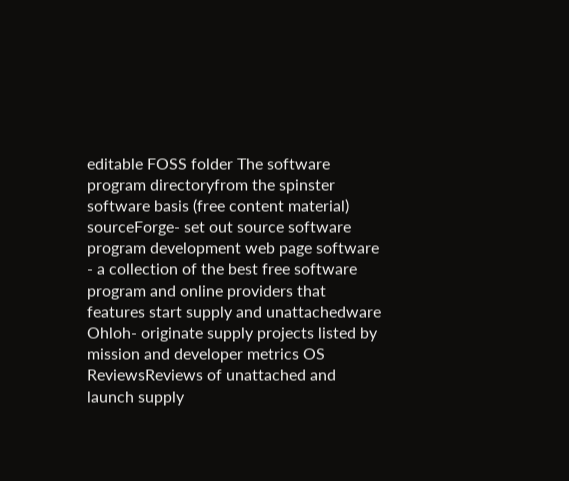editable FOSS folder The software program directoryfrom the spinster software basis (free content material) sourceForge- set out source software program development web page software - a collection of the best free software program and online providers that features start supply and unattachedware Ohloh- originate supply projects listed by mission and developer metrics OS ReviewsReviews of unattached and launch supply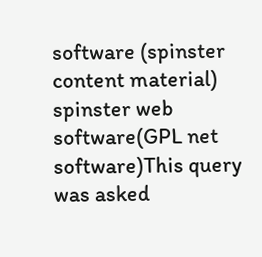software (spinster content material) spinster web software(GPL net software)This query was asked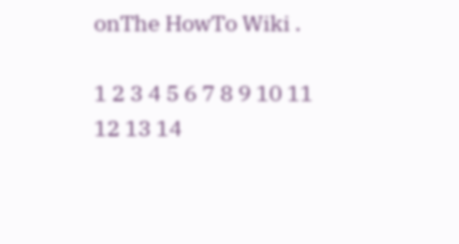onThe HowTo Wiki .

1 2 3 4 5 6 7 8 9 10 11 12 13 14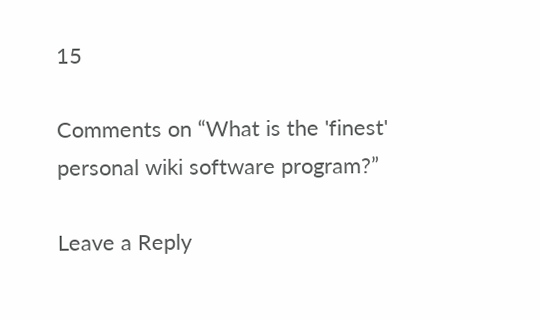15

Comments on “What is the 'finest' personal wiki software program?”

Leave a Reply